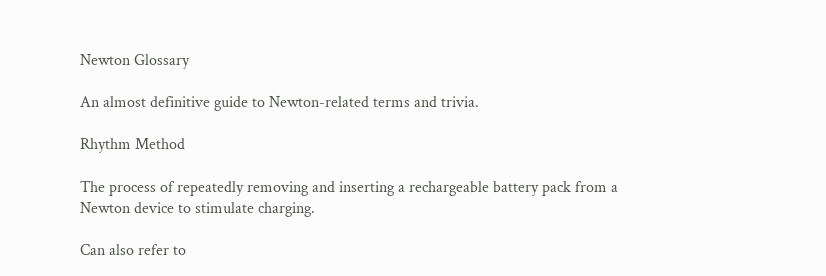Newton Glossary

An almost definitive guide to Newton-related terms and trivia.

Rhythm Method

The process of repeatedly removing and inserting a rechargeable battery pack from a Newton device to stimulate charging.

Can also refer to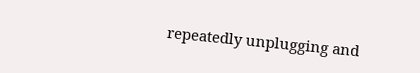repeatedly unplugging and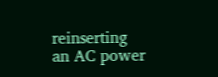reinserting an AC power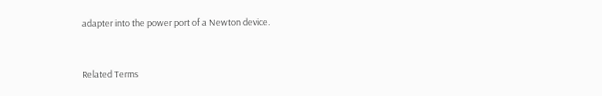adapter into the power port of a Newton device.


Related Terms